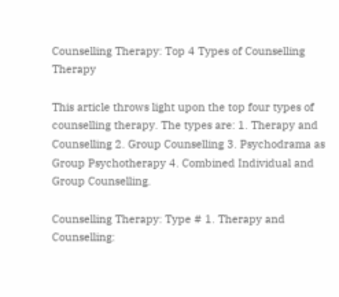Counselling Therapy: Top 4 Types of Counselling Therapy

This article throws light upon the top four types of counselling therapy. The types are: 1. Therapy and Counselling 2. Group Counselling 3. Psychodrama as Group Psychotherapy 4. Combined Individual and Group Counselling.

Counselling Therapy: Type # 1. Therapy and Counselling: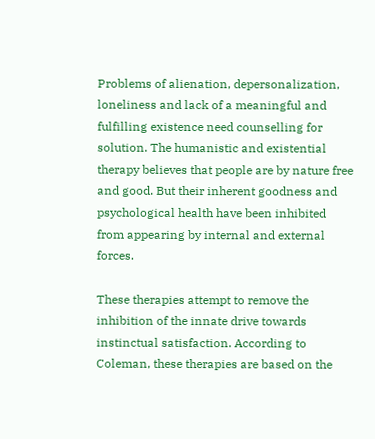Problems of alienation, depersonalization, loneliness and lack of a meaningful and fulfilling existence need counselling for solution. The humanistic and existential therapy believes that people are by nature free and good. But their inherent goodness and psychological health have been inhibited from appearing by internal and external forces.

These therapies attempt to remove the inhibition of the innate drive towards instinctual satisfaction. According to Coleman, these therapies are based on the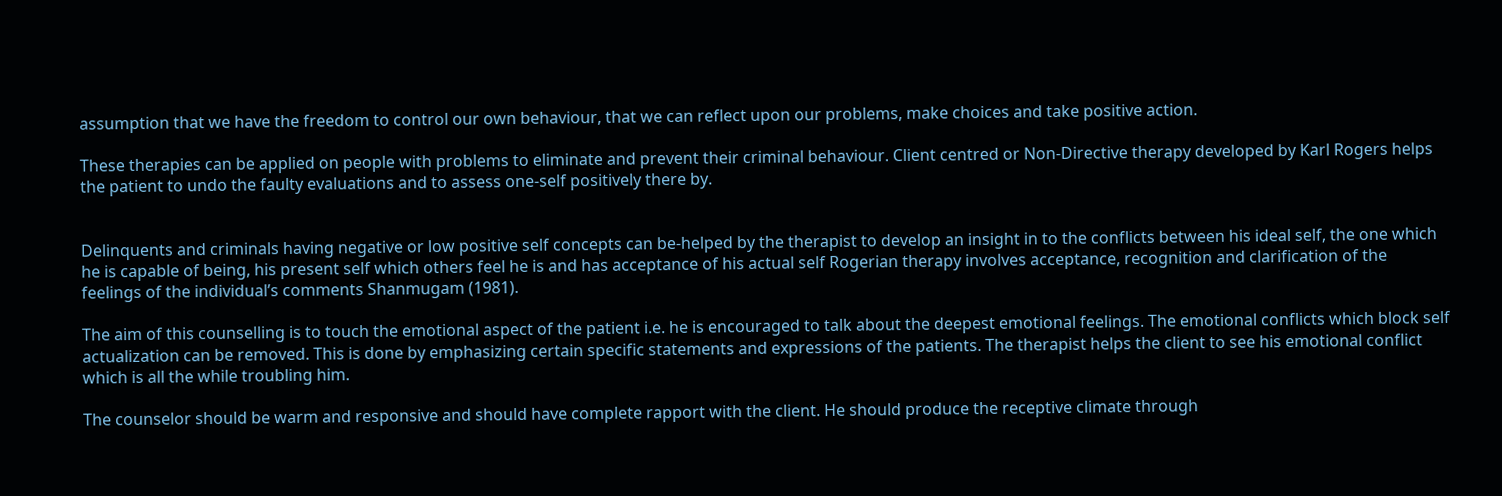assumption that we have the freedom to control our own behaviour, that we can reflect upon our problems, make choices and take positive action.

These therapies can be applied on people with problems to eliminate and prevent their criminal behaviour. Client centred or Non-Directive therapy developed by Karl Rogers helps the patient to undo the faulty evaluations and to assess one-self positively there by.


Delinquents and criminals having negative or low positive self concepts can be-helped by the therapist to develop an insight in to the conflicts between his ideal self, the one which he is capable of being, his present self which others feel he is and has acceptance of his actual self Rogerian therapy involves acceptance, recognition and clarification of the feelings of the individual’s comments Shanmugam (1981).

The aim of this counselling is to touch the emotional aspect of the patient i.e. he is encouraged to talk about the deepest emotional feelings. The emotional conflicts which block self actualization can be removed. This is done by emphasizing certain specific statements and expressions of the patients. The therapist helps the client to see his emotional conflict which is all the while troubling him.

The counselor should be warm and responsive and should have complete rapport with the client. He should produce the receptive climate through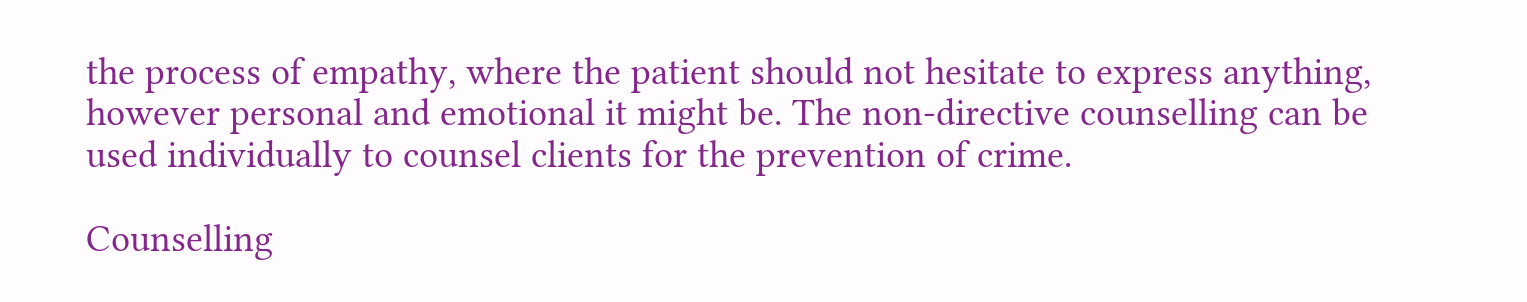the process of empathy, where the patient should not hesitate to express anything, however personal and emotional it might be. The non-directive counselling can be used individually to counsel clients for the prevention of crime.

Counselling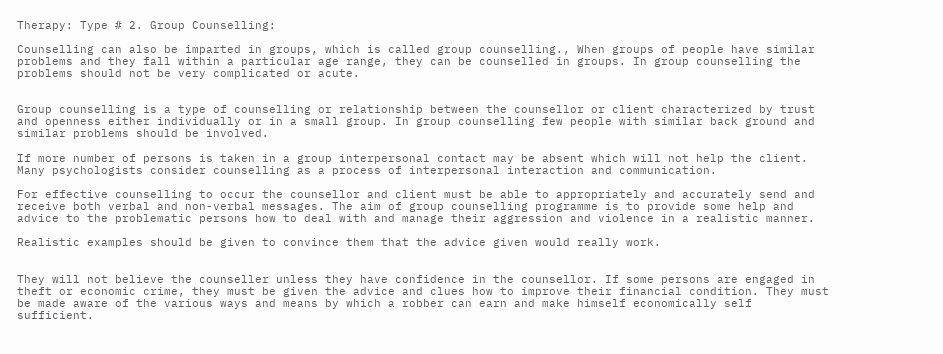Therapy: Type # 2. Group Counselling:

Counselling can also be imparted in groups, which is called group counselling., When groups of people have similar problems and they fall within a particular age range, they can be counselled in groups. In group counselling the problems should not be very complicated or acute.


Group counselling is a type of counselling or relationship between the counsellor or client characterized by trust and openness either individually or in a small group. In group counselling few people with similar back ground and similar problems should be involved.

If more number of persons is taken in a group interpersonal contact may be absent which will not help the client. Many psychologists consider counselling as a process of interpersonal interaction and communication.

For effective counselling to occur the counsellor and client must be able to appropriately and accurately send and receive both verbal and non-verbal messages. The aim of group counselling programme is to provide some help and advice to the problematic persons how to deal with and manage their aggression and violence in a realistic manner.

Realistic examples should be given to convince them that the advice given would really work.


They will not believe the counseller unless they have confidence in the counsellor. If some persons are engaged in theft or economic crime, they must be given the advice and clues how to improve their financial condition. They must be made aware of the various ways and means by which a robber can earn and make himself economically self sufficient.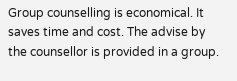Group counselling is economical. It saves time and cost. The advise by the counsellor is provided in a group.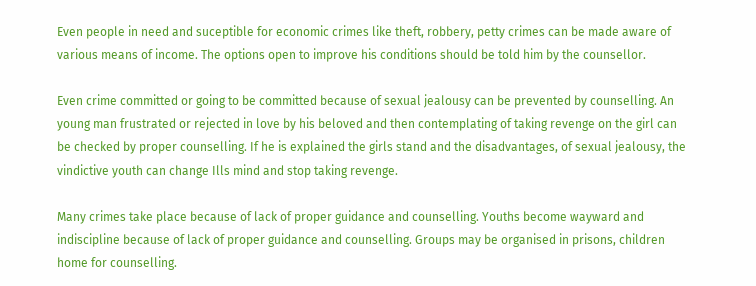Even people in need and suceptible for economic crimes like theft, robbery, petty crimes can be made aware of various means of income. The options open to improve his conditions should be told him by the counsellor.

Even crime committed or going to be committed because of sexual jealousy can be prevented by counselling. An young man frustrated or rejected in love by his beloved and then contemplating of taking revenge on the girl can be checked by proper counselling. If he is explained the girls stand and the disadvantages, of sexual jealousy, the vindictive youth can change Ills mind and stop taking revenge.

Many crimes take place because of lack of proper guidance and counselling. Youths become wayward and indiscipline because of lack of proper guidance and counselling. Groups may be organised in prisons, children home for counselling.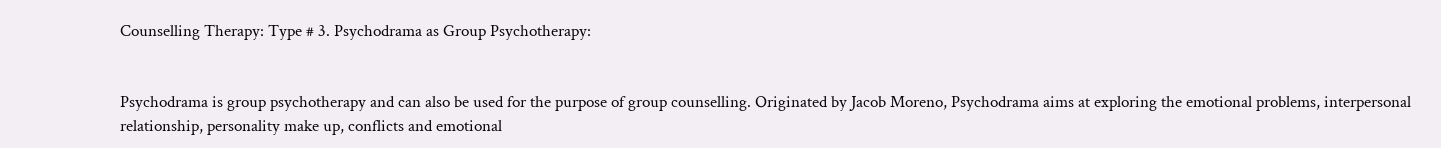Counselling Therapy: Type # 3. Psychodrama as Group Psychotherapy:


Psychodrama is group psychotherapy and can also be used for the purpose of group counselling. Originated by Jacob Moreno, Psychodrama aims at exploring the emotional problems, interpersonal relationship, personality make up, conflicts and emotional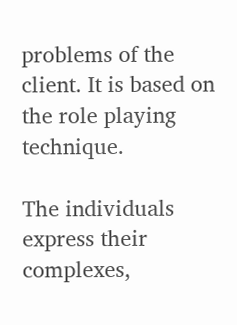problems of the client. It is based on the role playing technique.

The individuals express their complexes,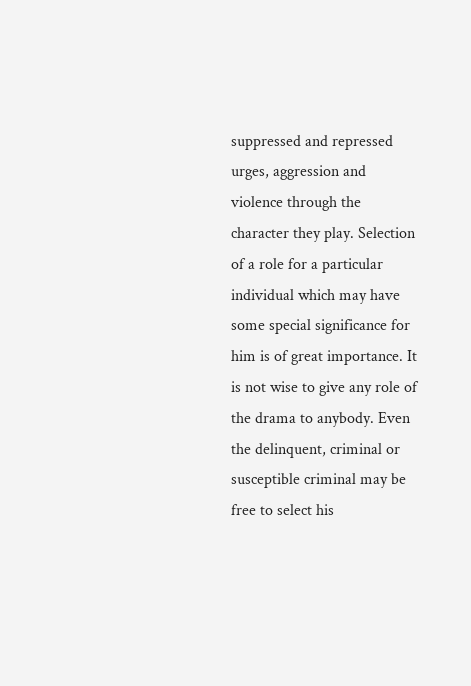suppressed and repressed urges, aggression and violence through the character they play. Selection of a role for a particular individual which may have some special significance for him is of great importance. It is not wise to give any role of the drama to anybody. Even the delinquent, criminal or susceptible criminal may be free to select his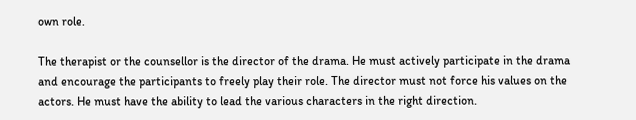own role.

The therapist or the counsellor is the director of the drama. He must actively participate in the drama and encourage the participants to freely play their role. The director must not force his values on the actors. He must have the ability to lead the various characters in the right direction.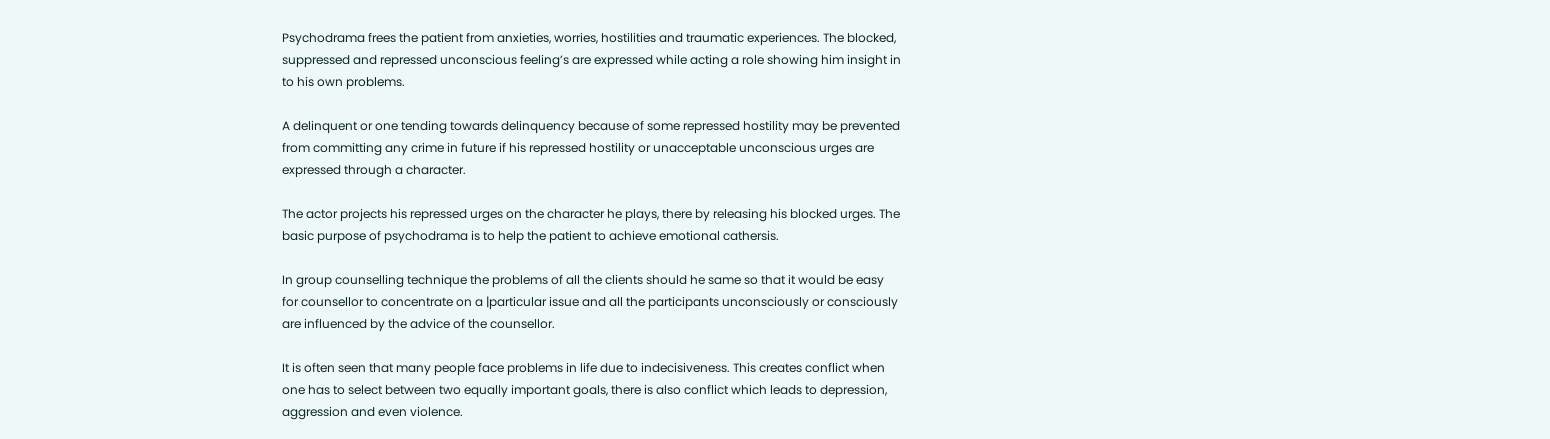Psychodrama frees the patient from anxieties, worries, hostilities and traumatic experiences. The blocked, suppressed and repressed unconscious feeling’s are expressed while acting a role showing him insight in to his own problems.

A delinquent or one tending towards delinquency because of some repressed hostility may be prevented from committing any crime in future if his repressed hostility or unacceptable unconscious urges are expressed through a character.

The actor projects his repressed urges on the character he plays, there by releasing his blocked urges. The basic purpose of psychodrama is to help the patient to achieve emotional cathersis.

In group counselling technique the problems of all the clients should he same so that it would be easy for counsellor to concentrate on a |particular issue and all the participants unconsciously or consciously are influenced by the advice of the counsellor.

It is often seen that many people face problems in life due to indecisiveness. This creates conflict when one has to select between two equally important goals, there is also conflict which leads to depression, aggression and even violence.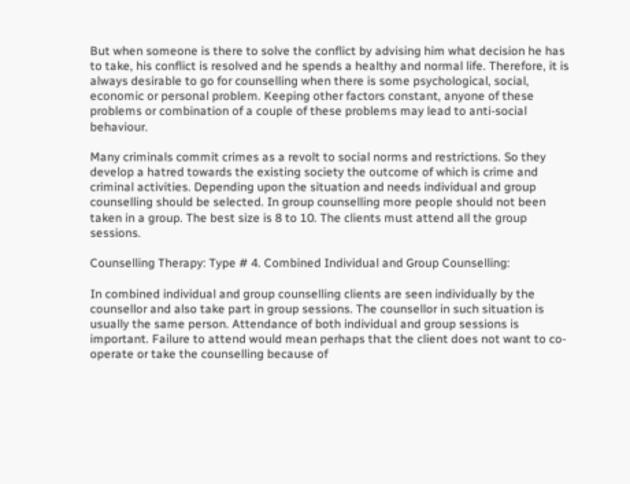But when someone is there to solve the conflict by advising him what decision he has to take, his conflict is resolved and he spends a healthy and normal life. Therefore, it is always desirable to go for counselling when there is some psychological, social, economic or personal problem. Keeping other factors constant, anyone of these problems or combination of a couple of these problems may lead to anti-social behaviour.

Many criminals commit crimes as a revolt to social norms and restrictions. So they develop a hatred towards the existing society the outcome of which is crime and criminal activities. Depending upon the situation and needs individual and group counselling should be selected. In group counselling more people should not been taken in a group. The best size is 8 to 10. The clients must attend all the group sessions.

Counselling Therapy: Type # 4. Combined Individual and Group Counselling:

In combined individual and group counselling clients are seen individually by the counsellor and also take part in group sessions. The counsellor in such situation is usually the same person. Attendance of both individual and group sessions is important. Failure to attend would mean perhaps that the client does not want to co-operate or take the counselling because of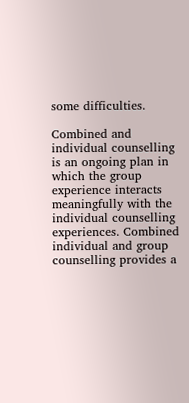some difficulties.

Combined and individual counselling is an ongoing plan in which the group experience interacts meaningfully with the individual counselling experiences. Combined individual and group counselling provides a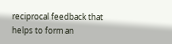reciprocal feedback that helps to form an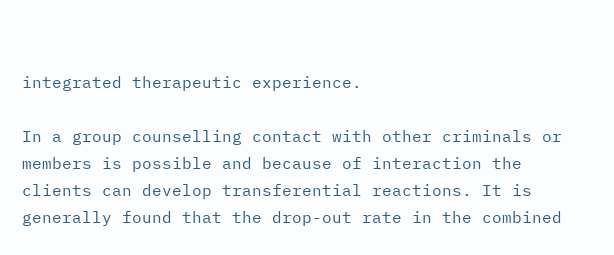integrated therapeutic experience.

In a group counselling contact with other criminals or members is possible and because of interaction the clients can develop transferential reactions. It is generally found that the drop-out rate in the combined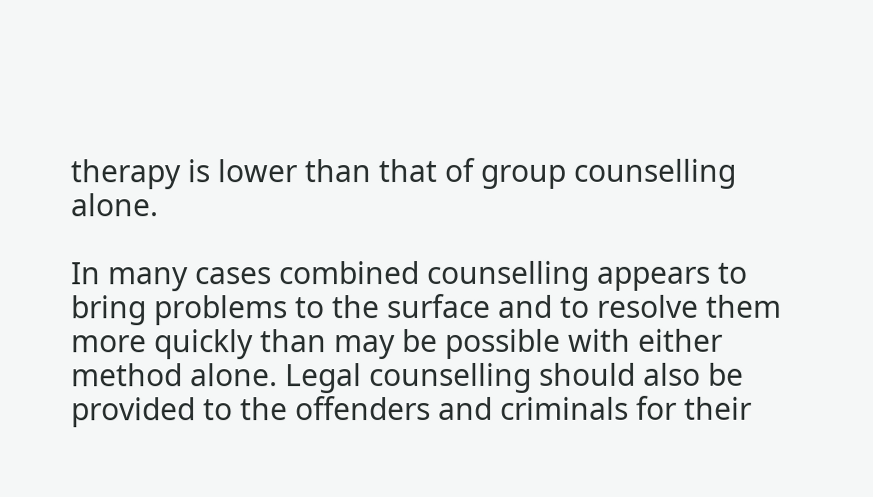therapy is lower than that of group counselling alone.

In many cases combined counselling appears to bring problems to the surface and to resolve them more quickly than may be possible with either method alone. Legal counselling should also be provided to the offenders and criminals for their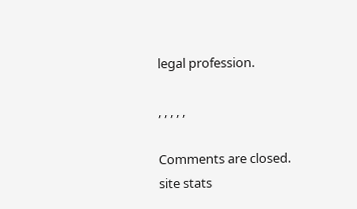legal profession.

, , , , ,

Comments are closed.
site stats